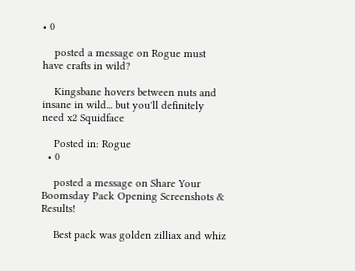• 0

    posted a message on Rogue must have crafts in wild?

    Kingsbane hovers between nuts and insane in wild... but you'll definitely need x2 Squidface

    Posted in: Rogue
  • 0

    posted a message on Share Your Boomsday Pack Opening Screenshots & Results!

    Best pack was golden zilliax and whiz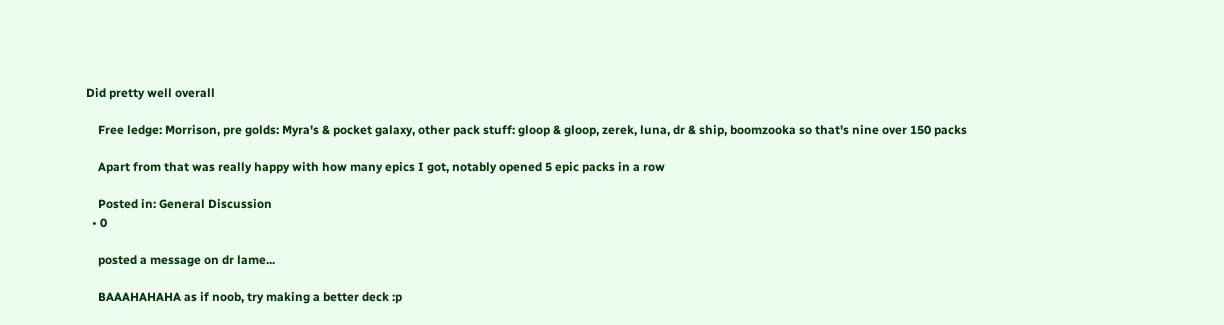Did pretty well overall

    Free ledge: Morrison, pre golds: Myra's & pocket galaxy, other pack stuff: gloop & gloop, zerek, luna, dr & ship, boomzooka so that's nine over 150 packs

    Apart from that was really happy with how many epics I got, notably opened 5 epic packs in a row

    Posted in: General Discussion
  • 0

    posted a message on dr lame...

    BAAAHAHAHA as if noob, try making a better deck :p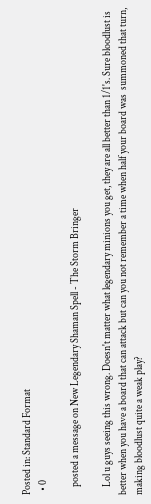Posted in: Standard Format
  • 0

    posted a message on New Legendary Shaman Spell - The Storm Bringer

    Lol u guys seeing this wrong. Doesn't matter what legendary minions you get, they are all better than 1/1's. Sure bloodlust is better when you have a board that can attack but can you not remember a time when half your board was  summoned that turn, making bloodlust quite a weak play?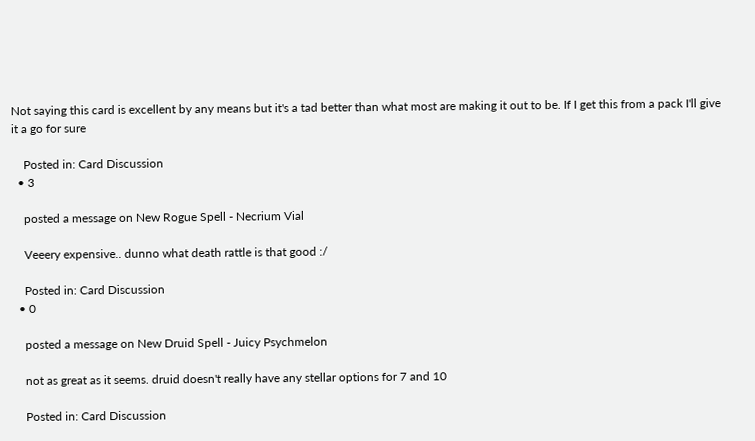Not saying this card is excellent by any means but it's a tad better than what most are making it out to be. If I get this from a pack I'll give it a go for sure

    Posted in: Card Discussion
  • 3

    posted a message on New Rogue Spell - Necrium Vial

    Veeery expensive.. dunno what death rattle is that good :/

    Posted in: Card Discussion
  • 0

    posted a message on New Druid Spell - Juicy Psychmelon

    not as great as it seems. druid doesn't really have any stellar options for 7 and 10

    Posted in: Card Discussion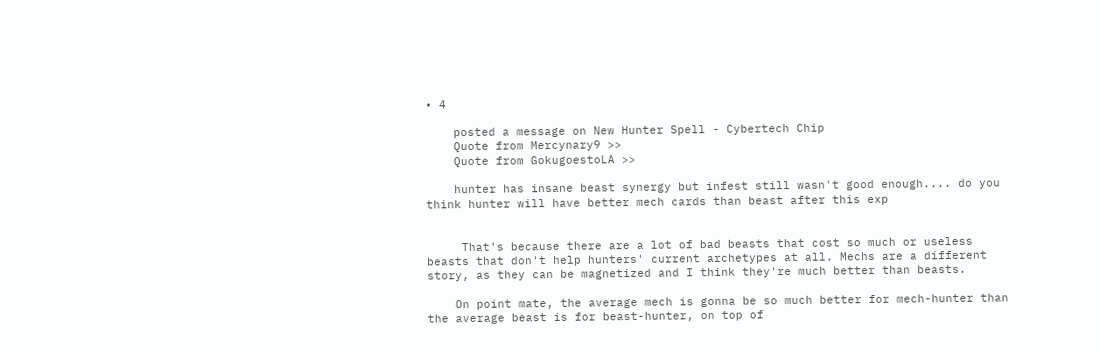• 4

    posted a message on New Hunter Spell - Cybertech Chip
    Quote from Mercynary9 >>
    Quote from GokugoestoLA >>

    hunter has insane beast synergy but infest still wasn't good enough.... do you think hunter will have better mech cards than beast after this exp


     That's because there are a lot of bad beasts that cost so much or useless beasts that don't help hunters' current archetypes at all. Mechs are a different story, as they can be magnetized and I think they're much better than beasts.

    On point mate, the average mech is gonna be so much better for mech-hunter than the average beast is for beast-hunter, on top of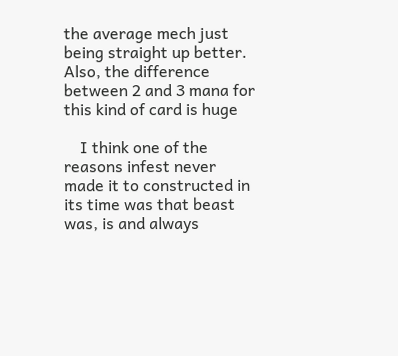the average mech just being straight up better. Also, the difference between 2 and 3 mana for this kind of card is huge

    I think one of the reasons infest never made it to constructed in its time was that beast was, is and always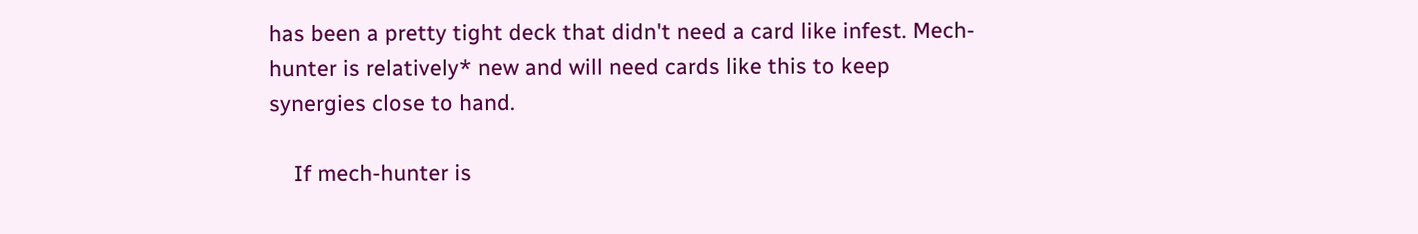has been a pretty tight deck that didn't need a card like infest. Mech-hunter is relatively* new and will need cards like this to keep synergies close to hand.

    If mech-hunter is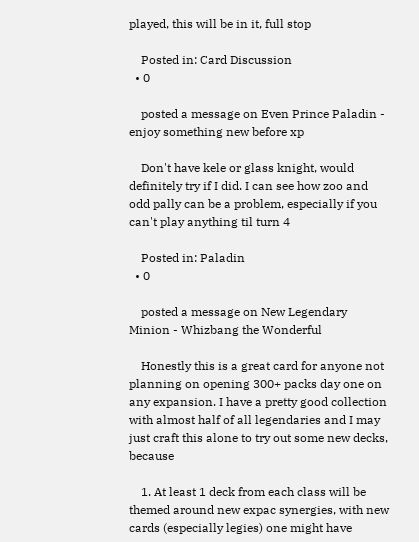played, this will be in it, full stop

    Posted in: Card Discussion
  • 0

    posted a message on Even Prince Paladin - enjoy something new before xp

    Don't have kele or glass knight, would definitely try if I did. I can see how zoo and odd pally can be a problem, especially if you can't play anything til turn 4

    Posted in: Paladin
  • 0

    posted a message on New Legendary Minion - Whizbang the Wonderful

    Honestly this is a great card for anyone not planning on opening 300+ packs day one on any expansion. I have a pretty good collection with almost half of all legendaries and I may just craft this alone to try out some new decks, because

    1. At least 1 deck from each class will be themed around new expac synergies, with new cards (especially legies) one might have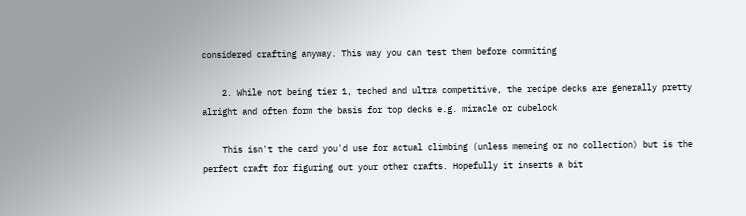considered crafting anyway. This way you can test them before commiting

    2. While not being tier 1, teched and ultra competitive, the recipe decks are generally pretty alright and often form the basis for top decks e.g. miracle or cubelock

    This isn't the card you'd use for actual climbing (unless memeing or no collection) but is the perfect craft for figuring out your other crafts. Hopefully it inserts a bit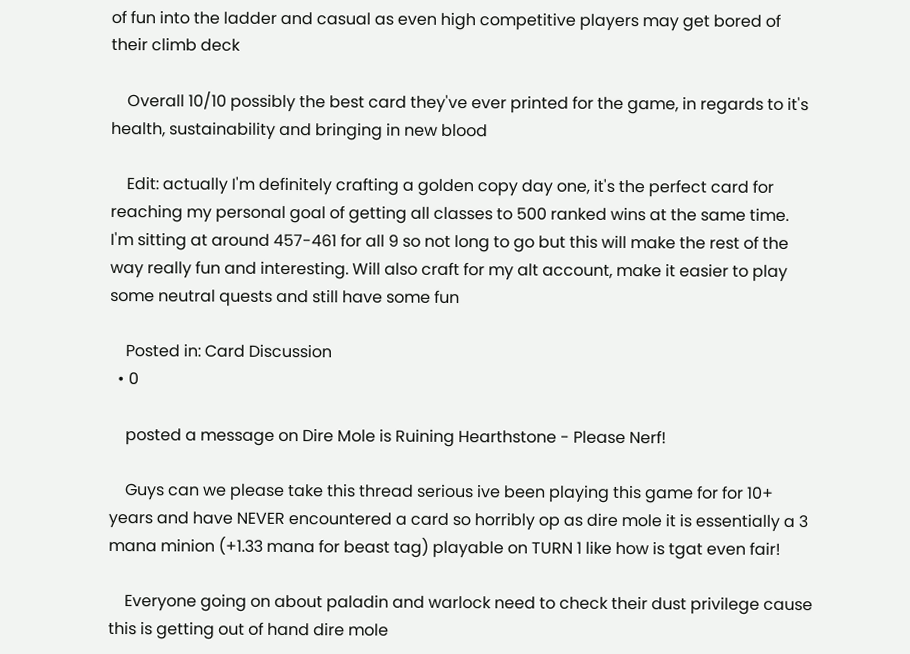of fun into the ladder and casual as even high competitive players may get bored of their climb deck

    Overall 10/10 possibly the best card they've ever printed for the game, in regards to it's health, sustainability and bringing in new blood

    Edit: actually I'm definitely crafting a golden copy day one, it's the perfect card for reaching my personal goal of getting all classes to 500 ranked wins at the same time. I'm sitting at around 457-461 for all 9 so not long to go but this will make the rest of the way really fun and interesting. Will also craft for my alt account, make it easier to play some neutral quests and still have some fun

    Posted in: Card Discussion
  • 0

    posted a message on Dire Mole is Ruining Hearthstone - Please Nerf!

    Guys can we please take this thread serious ive been playing this game for for 10+ years and have NEVER encountered a card so horribly op as dire mole it is essentially a 3 mana minion (+1.33 mana for beast tag) playable on TURN 1 like how is tgat even fair!

    Everyone going on about paladin and warlock need to check their dust privilege cause this is getting out of hand dire mole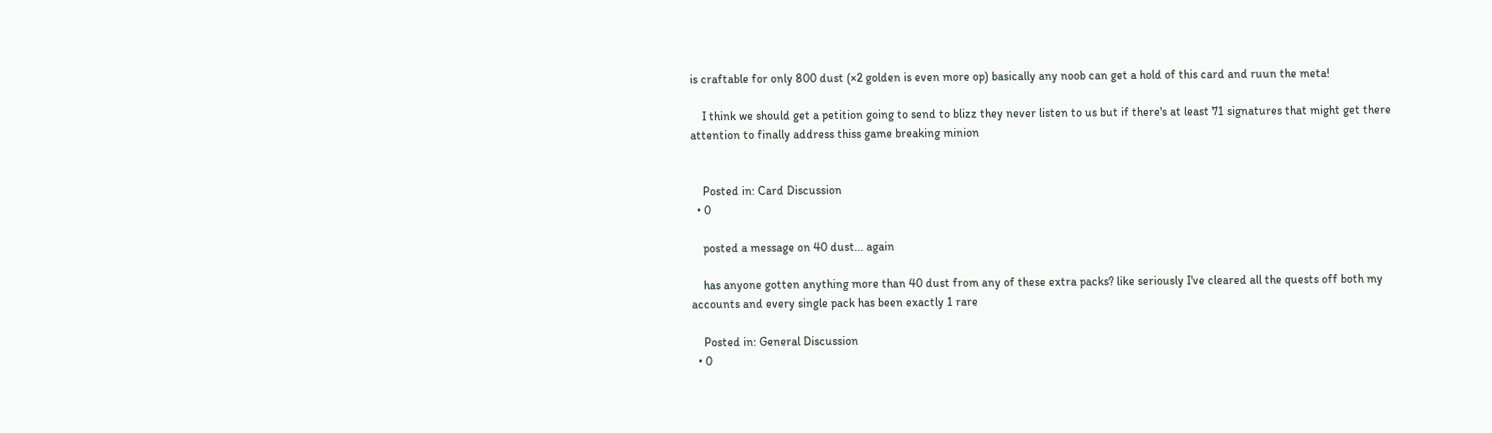is craftable for only 800 dust (×2 golden is even more op) basically any noob can get a hold of this card and ruun the meta!

    I think we should get a petition going to send to blizz they never listen to us but if there's at least 71 signatures that might get there attention to finally address thiss game breaking minion


    Posted in: Card Discussion
  • 0

    posted a message on 40 dust... again

    has anyone gotten anything more than 40 dust from any of these extra packs? like seriously I've cleared all the quests off both my accounts and every single pack has been exactly 1 rare

    Posted in: General Discussion
  • 0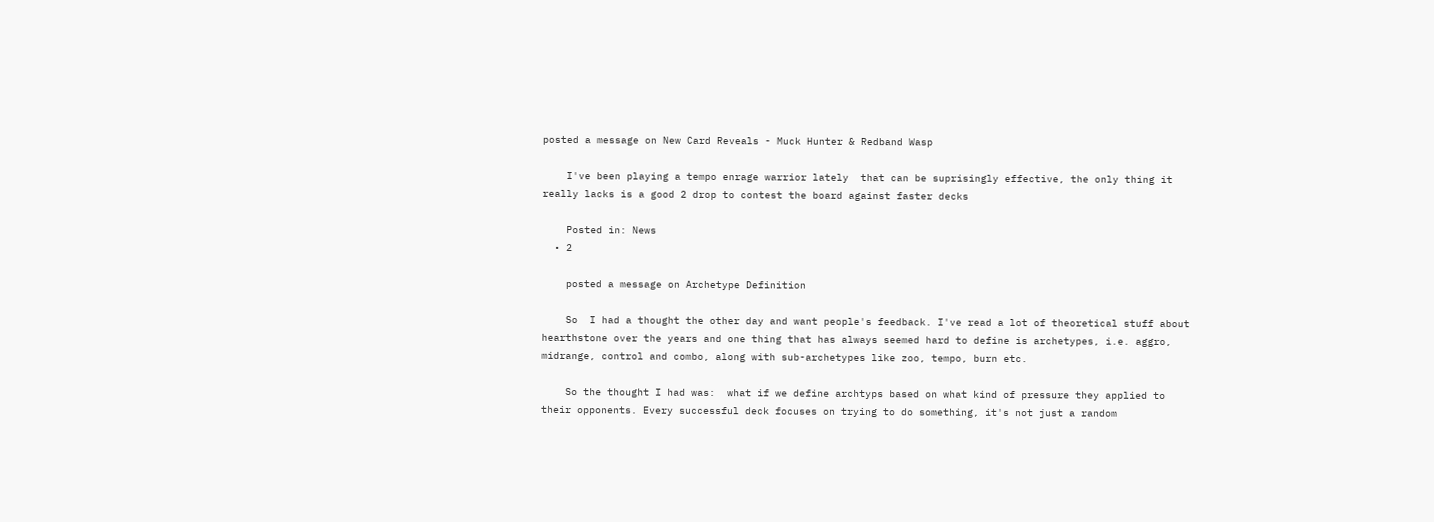posted a message on New Card Reveals - Muck Hunter & Redband Wasp

    I've been playing a tempo enrage warrior lately  that can be suprisingly effective, the only thing it really lacks is a good 2 drop to contest the board against faster decks

    Posted in: News
  • 2

    posted a message on Archetype Definition

    So  I had a thought the other day and want people's feedback. I've read a lot of theoretical stuff about hearthstone over the years and one thing that has always seemed hard to define is archetypes, i.e. aggro, midrange, control and combo, along with sub-archetypes like zoo, tempo, burn etc.

    So the thought I had was:  what if we define archtyps based on what kind of pressure they applied to their opponents. Every successful deck focuses on trying to do something, it's not just a random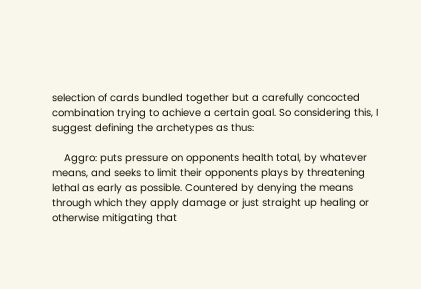selection of cards bundled together but a carefully concocted combination trying to achieve a certain goal. So considering this, I suggest defining the archetypes as thus:

    Aggro: puts pressure on opponents health total, by whatever means, and seeks to limit their opponents plays by threatening lethal as early as possible. Countered by denying the means through which they apply damage or just straight up healing or otherwise mitigating that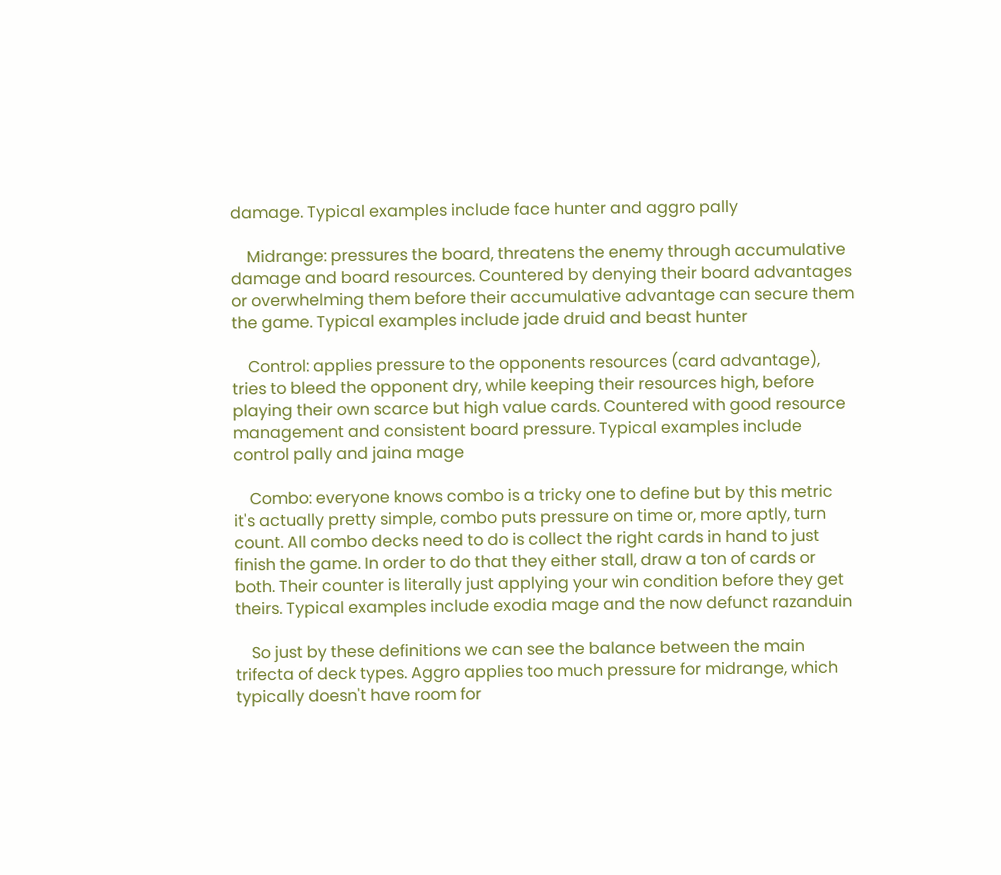damage. Typical examples include face hunter and aggro pally

    Midrange: pressures the board, threatens the enemy through accumulative damage and board resources. Countered by denying their board advantages or overwhelming them before their accumulative advantage can secure them the game. Typical examples include jade druid and beast hunter

    Control: applies pressure to the opponents resources (card advantage), tries to bleed the opponent dry, while keeping their resources high, before playing their own scarce but high value cards. Countered with good resource management and consistent board pressure. Typical examples include control pally and jaina mage

    Combo: everyone knows combo is a tricky one to define but by this metric it's actually pretty simple, combo puts pressure on time or, more aptly, turn count. All combo decks need to do is collect the right cards in hand to just finish the game. In order to do that they either stall, draw a ton of cards or both. Their counter is literally just applying your win condition before they get theirs. Typical examples include exodia mage and the now defunct razanduin

    So just by these definitions we can see the balance between the main trifecta of deck types. Aggro applies too much pressure for midrange, which typically doesn't have room for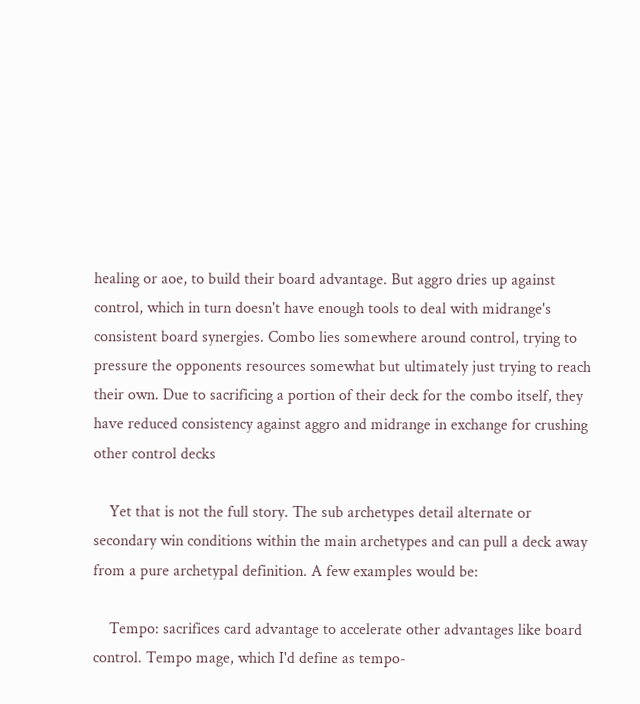healing or aoe, to build their board advantage. But aggro dries up against control, which in turn doesn't have enough tools to deal with midrange's consistent board synergies. Combo lies somewhere around control, trying to pressure the opponents resources somewhat but ultimately just trying to reach their own. Due to sacrificing a portion of their deck for the combo itself, they have reduced consistency against aggro and midrange in exchange for crushing other control decks

    Yet that is not the full story. The sub archetypes detail alternate or secondary win conditions within the main archetypes and can pull a deck away from a pure archetypal definition. A few examples would be:

    Tempo: sacrifices card advantage to accelerate other advantages like board control. Tempo mage, which I'd define as tempo-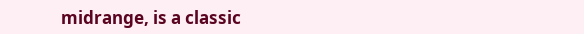midrange, is a classic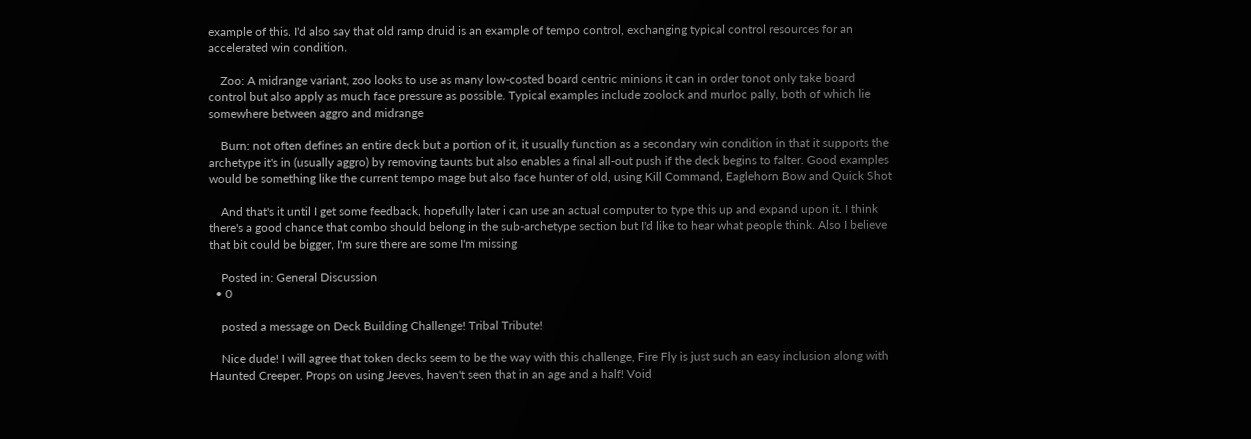example of this. I'd also say that old ramp druid is an example of tempo control, exchanging typical control resources for an accelerated win condition.

    Zoo: A midrange variant, zoo looks to use as many low-costed board centric minions it can in order tonot only take board control but also apply as much face pressure as possible. Typical examples include zoolock and murloc pally, both of which lie somewhere between aggro and midrange

    Burn: not often defines an entire deck but a portion of it, it usually function as a secondary win condition in that it supports the archetype it's in (usually aggro) by removing taunts but also enables a final all-out push if the deck begins to falter. Good examples would be something like the current tempo mage but also face hunter of old, using Kill Command, Eaglehorn Bow and Quick Shot

    And that's it until I get some feedback, hopefully later i can use an actual computer to type this up and expand upon it. I think there's a good chance that combo should belong in the sub-archetype section but I'd like to hear what people think. Also I believe that bit could be bigger, I'm sure there are some I'm missing

    Posted in: General Discussion
  • 0

    posted a message on Deck Building Challenge! Tribal Tribute!

    Nice dude! I will agree that token decks seem to be the way with this challenge, Fire Fly is just such an easy inclusion along with Haunted Creeper. Props on using Jeeves, haven't seen that in an age and a half! Void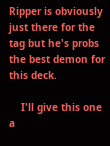Ripper is obviously just there for the tag but he's probs the best demon for this deck.

    I'll give this one a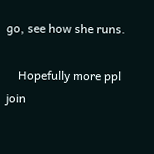go, see how she runs.

    Hopefully more ppl join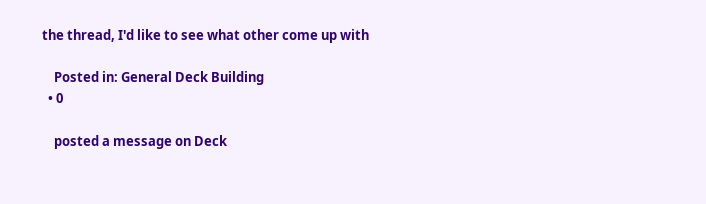the thread, I'd like to see what other come up with

    Posted in: General Deck Building
  • 0

    posted a message on Deck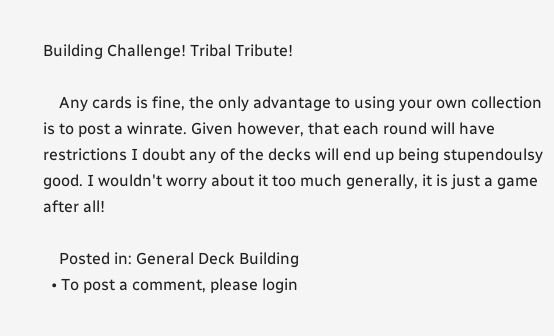Building Challenge! Tribal Tribute!

    Any cards is fine, the only advantage to using your own collection is to post a winrate. Given however, that each round will have restrictions I doubt any of the decks will end up being stupendoulsy good. I wouldn't worry about it too much generally, it is just a game after all!

    Posted in: General Deck Building
  • To post a comment, please login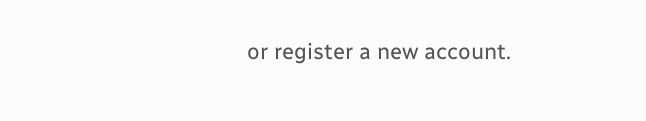or register a new account.